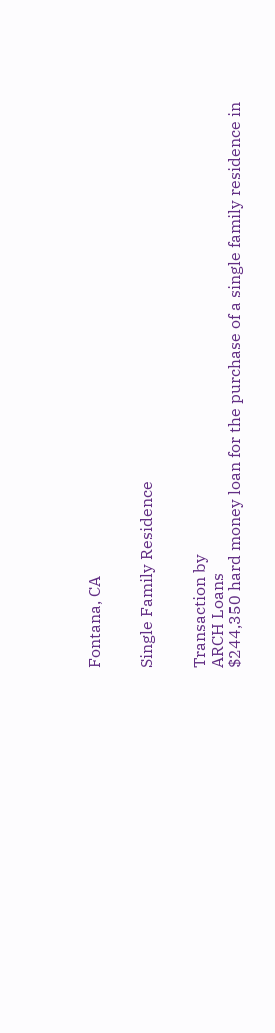Fontana, CA


Single Family Residence


Transaction by
ARCH Loans
$244,350 hard money loan for the purchase of a single family residence in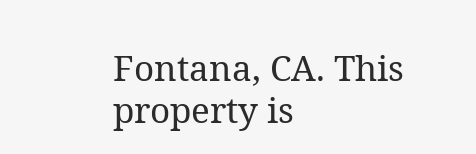Fontana, CA. This property is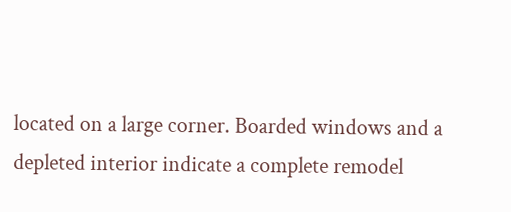located on a large corner. Boarded windows and a depleted interior indicate a complete remodel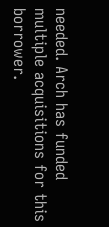needed. Arch has funded multiple acquisitions for this borrower.